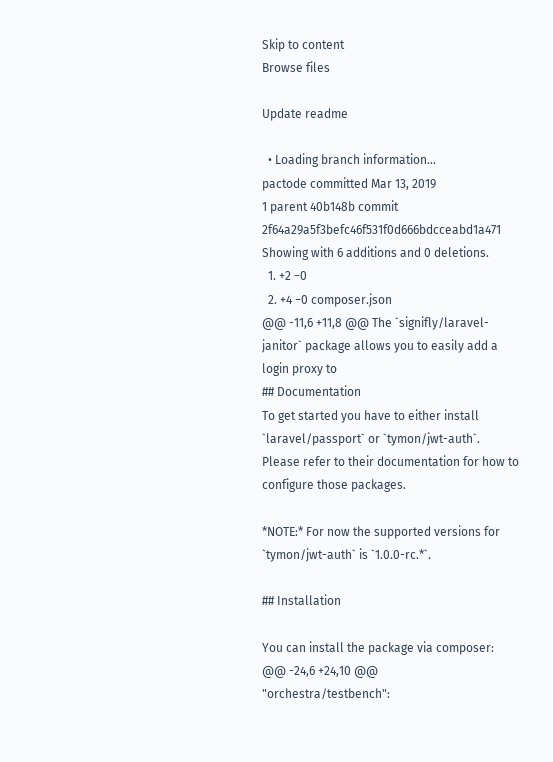Skip to content
Browse files

Update readme

  • Loading branch information...
pactode committed Mar 13, 2019
1 parent 40b148b commit 2f64a29a5f3befc46f531f0d666bdcceabd1a471
Showing with 6 additions and 0 deletions.
  1. +2 −0
  2. +4 −0 composer.json
@@ -11,6 +11,8 @@ The `signifly/laravel-janitor` package allows you to easily add a login proxy to
## Documentation
To get started you have to either install `laravel/passport` or `tymon/jwt-auth`. Please refer to their documentation for how to configure those packages.

*NOTE:* For now the supported versions for `tymon/jwt-auth` is `1.0.0-rc.*`.

## Installation

You can install the package via composer:
@@ -24,6 +24,10 @@
"orchestra/testbench":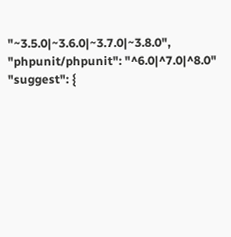"~3.5.0|~3.6.0|~3.7.0|~3.8.0",
"phpunit/phpunit": "^6.0|^7.0|^8.0"
"suggest": {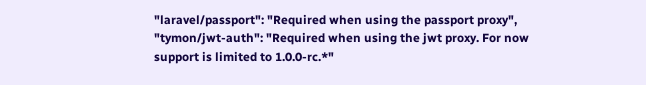"laravel/passport": "Required when using the passport proxy",
"tymon/jwt-auth": "Required when using the jwt proxy. For now support is limited to 1.0.0-rc.*"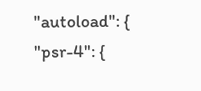"autoload": {
"psr-4": {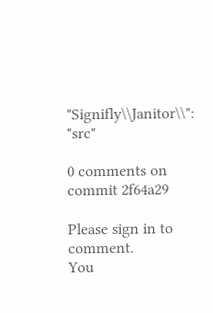"Signifly\\Janitor\\": "src"

0 comments on commit 2f64a29

Please sign in to comment.
You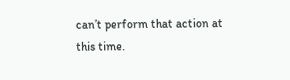can’t perform that action at this time.